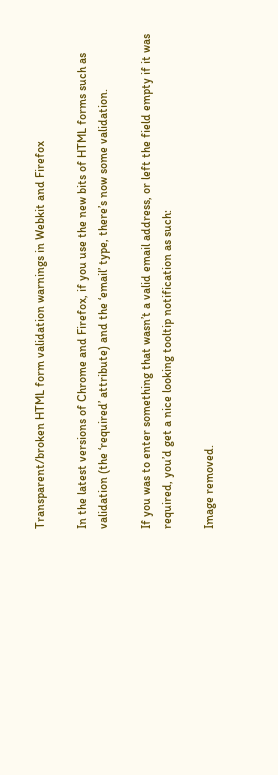Transparent/broken HTML form validation warnings in Webkit and Firefox

In the latest versions of Chrome and Firefox, if you use the new bits of HTML forms such as validation (the ‘required’ attribute) and the ‘email’ type, there’s now some validation.

If you was to enter something that wasn’t a valid email address, or left the field empty if it was required, you’d get a nice looking tooltip notification as such:

Image removed.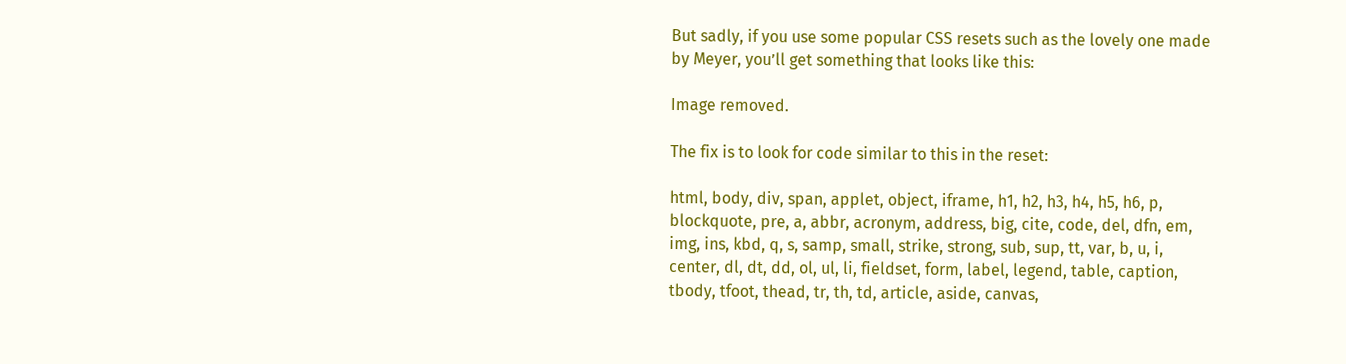But sadly, if you use some popular CSS resets such as the lovely one made by Meyer, you’ll get something that looks like this:

Image removed.

The fix is to look for code similar to this in the reset:

html, body, div, span, applet, object, iframe, h1, h2, h3, h4, h5, h6, p, blockquote, pre, a, abbr, acronym, address, big, cite, code, del, dfn, em, img, ins, kbd, q, s, samp, small, strike, strong, sub, sup, tt, var, b, u, i, center, dl, dt, dd, ol, ul, li, fieldset, form, label, legend, table, caption, tbody, tfoot, thead, tr, th, td, article, aside, canvas,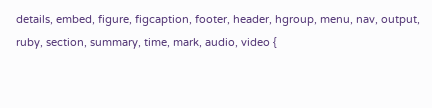details, embed, figure, figcaption, footer, header, hgroup, menu, nav, output, ruby, section, summary, time, mark, audio, video {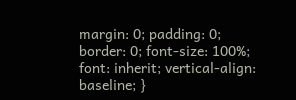margin: 0; padding: 0; border: 0; font-size: 100%; font: inherit; vertical-align: baseline; }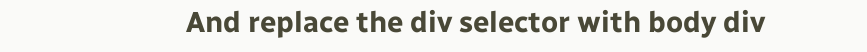And replace the div selector with body div